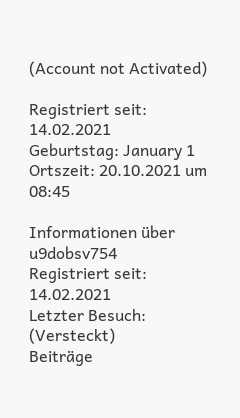(Account not Activated)

Registriert seit: 14.02.2021
Geburtstag: January 1
Ortszeit: 20.10.2021 um 08:45

Informationen über u9dobsv754
Registriert seit: 14.02.2021
Letzter Besuch: (Versteckt)
Beiträge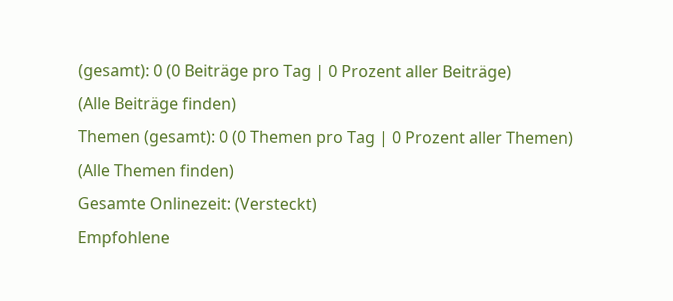(gesamt): 0 (0 Beiträge pro Tag | 0 Prozent aller Beiträge)
(Alle Beiträge finden)
Themen (gesamt): 0 (0 Themen pro Tag | 0 Prozent aller Themen)
(Alle Themen finden)
Gesamte Onlinezeit: (Versteckt)
Empfohlene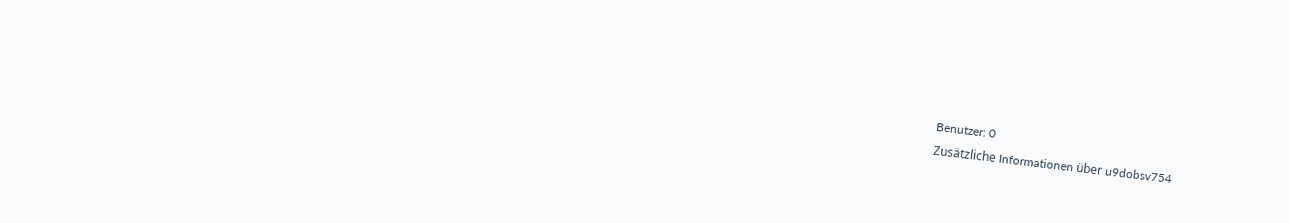Benutzer: 0
Zusätzliche Informationen über u9dobsv754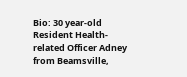Bio: 30 year-old Resident Health-related Officer Adney from Beamsville,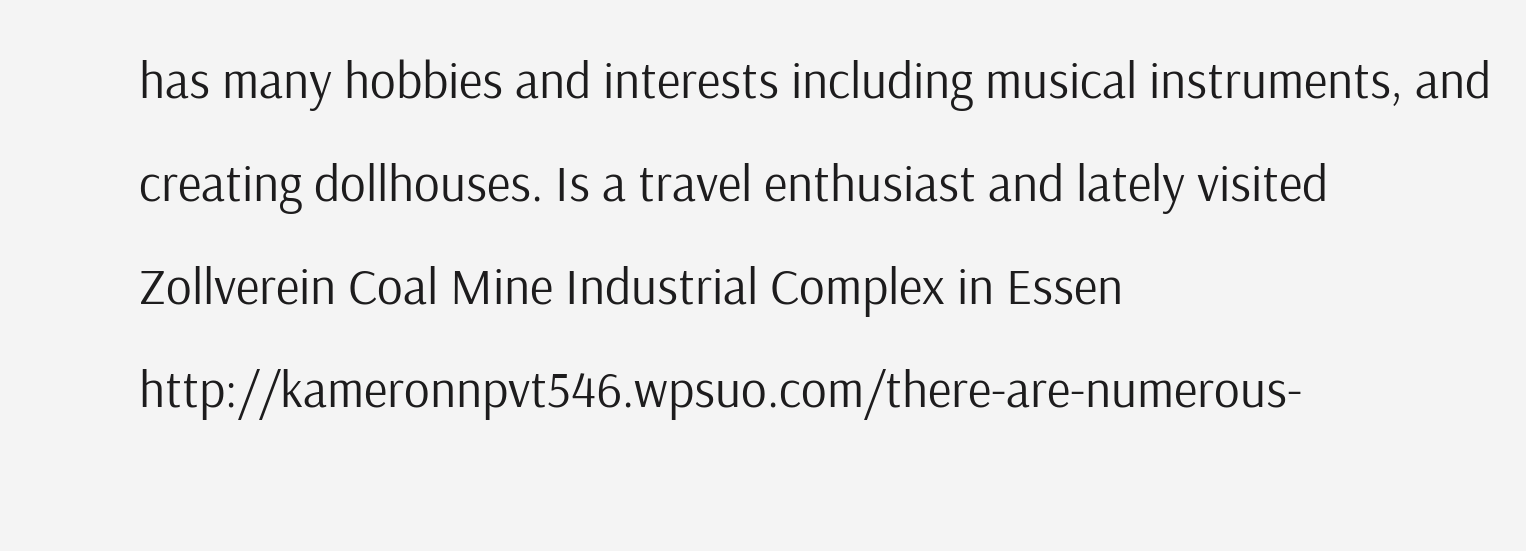has many hobbies and interests including musical instruments, and creating dollhouses. Is a travel enthusiast and lately visited Zollverein Coal Mine Industrial Complex in Essen http://kameronnpvt546.wpsuo.com/there-are-numerous-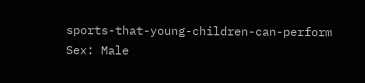sports-that-young-children-can-perform
Sex: Male